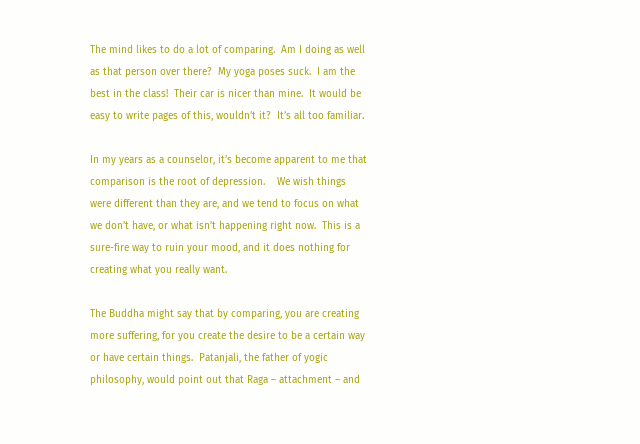The mind likes to do a lot of comparing.  Am I doing as well as that person over there?  My yoga poses suck.  I am the best in the class!  Their car is nicer than mine.  It would be easy to write pages of this, wouldn’t it?  It’s all too familiar.

In my years as a counselor, it’s become apparent to me that comparison is the root of depression.    We wish things were different than they are, and we tend to focus on what we don’t have, or what isn’t happening right now.  This is a sure-fire way to ruin your mood, and it does nothing for creating what you really want.

The Buddha might say that by comparing, you are creating more suffering, for you create the desire to be a certain way or have certain things.  Patanjali, the father of yogic philosophy, would point out that Raga – attachment – and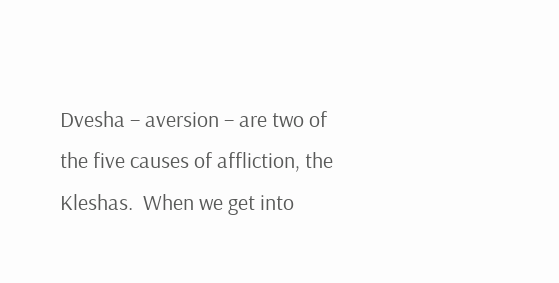Dvesha – aversion – are two of the five causes of affliction, the Kleshas.  When we get into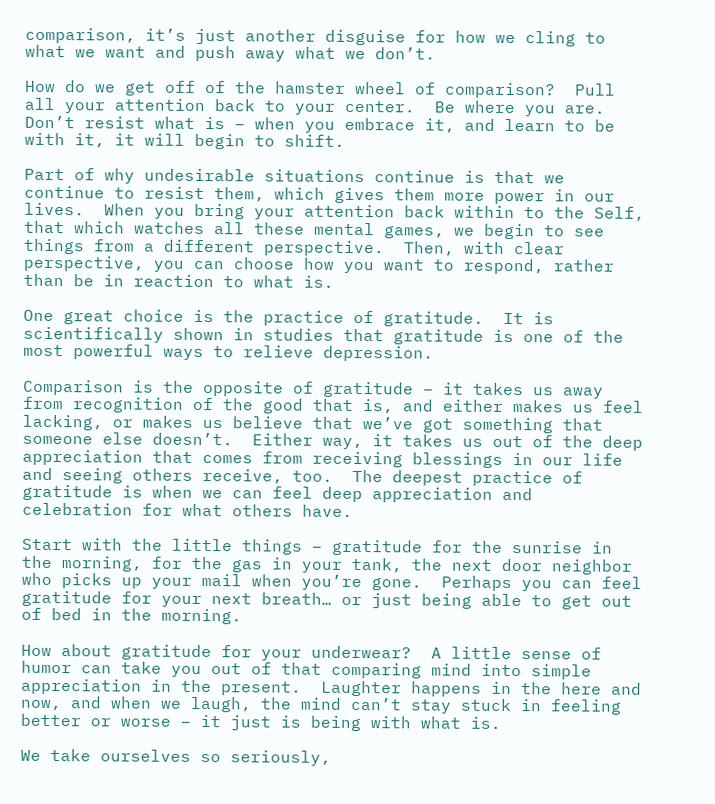comparison, it’s just another disguise for how we cling to what we want and push away what we don’t.

How do we get off of the hamster wheel of comparison?  Pull all your attention back to your center.  Be where you are.  Don’t resist what is – when you embrace it, and learn to be with it, it will begin to shift.

Part of why undesirable situations continue is that we continue to resist them, which gives them more power in our lives.  When you bring your attention back within to the Self, that which watches all these mental games, we begin to see things from a different perspective.  Then, with clear perspective, you can choose how you want to respond, rather than be in reaction to what is.

One great choice is the practice of gratitude.  It is scientifically shown in studies that gratitude is one of the most powerful ways to relieve depression.

Comparison is the opposite of gratitude – it takes us away from recognition of the good that is, and either makes us feel lacking, or makes us believe that we’ve got something that someone else doesn’t.  Either way, it takes us out of the deep appreciation that comes from receiving blessings in our life and seeing others receive, too.  The deepest practice of gratitude is when we can feel deep appreciation and celebration for what others have.

Start with the little things – gratitude for the sunrise in the morning, for the gas in your tank, the next door neighbor who picks up your mail when you’re gone.  Perhaps you can feel gratitude for your next breath… or just being able to get out of bed in the morning.

How about gratitude for your underwear?  A little sense of humor can take you out of that comparing mind into simple appreciation in the present.  Laughter happens in the here and now, and when we laugh, the mind can’t stay stuck in feeling better or worse – it just is being with what is.

We take ourselves so seriously,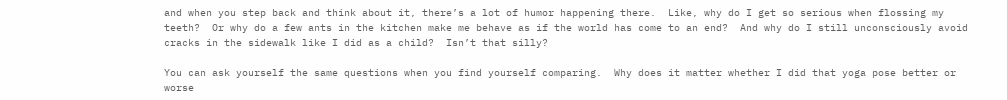and when you step back and think about it, there’s a lot of humor happening there.  Like, why do I get so serious when flossing my teeth?  Or why do a few ants in the kitchen make me behave as if the world has come to an end?  And why do I still unconsciously avoid cracks in the sidewalk like I did as a child?  Isn’t that silly?

You can ask yourself the same questions when you find yourself comparing.  Why does it matter whether I did that yoga pose better or worse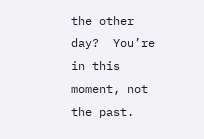the other day?  You’re in this moment, not the past.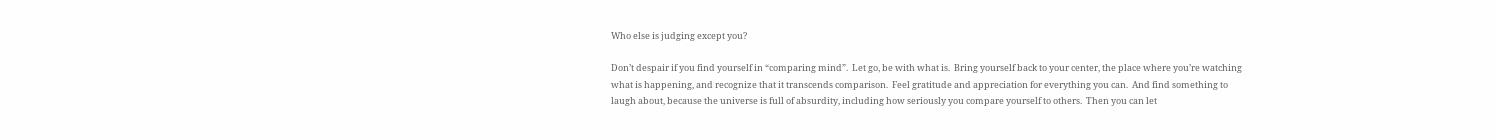Who else is judging except you?

Don’t despair if you find yourself in “comparing mind”.  Let go, be with what is.  Bring yourself back to your center, the place where you’re watching what is happening, and recognize that it transcends comparison.  Feel gratitude and appreciation for everything you can.  And find something to laugh about, because the universe is full of absurdity, including how seriously you compare yourself to others.  Then you can let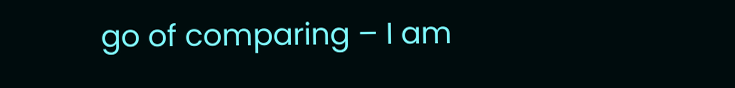go of comparing – I am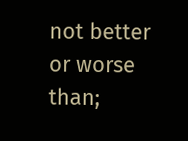not better or worse than;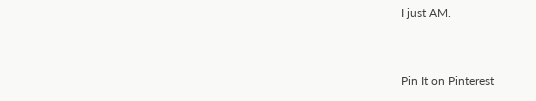I just AM.


Pin It on Pinterest